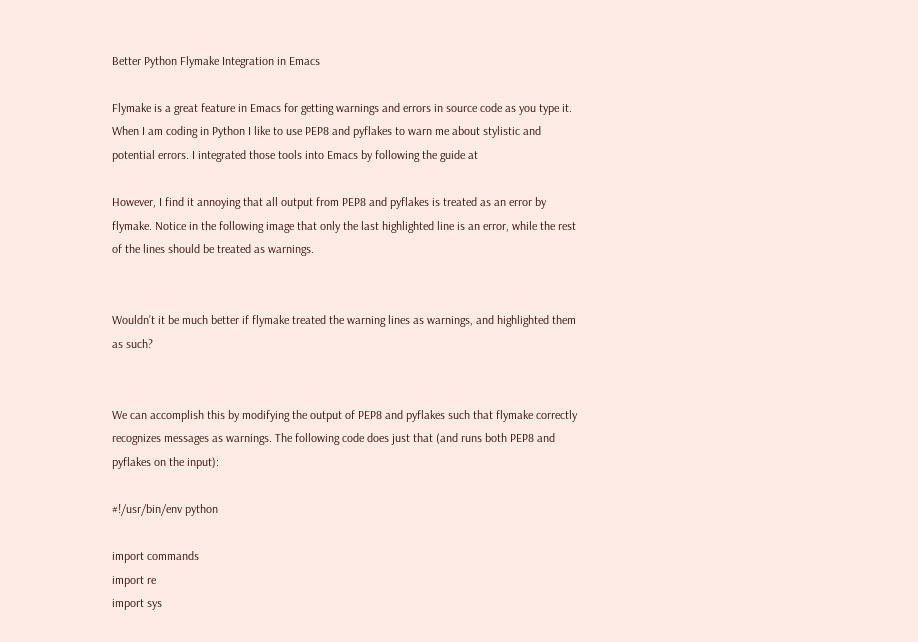Better Python Flymake Integration in Emacs

Flymake is a great feature in Emacs for getting warnings and errors in source code as you type it. When I am coding in Python I like to use PEP8 and pyflakes to warn me about stylistic and potential errors. I integrated those tools into Emacs by following the guide at

However, I find it annoying that all output from PEP8 and pyflakes is treated as an error by flymake. Notice in the following image that only the last highlighted line is an error, while the rest of the lines should be treated as warnings.


Wouldn’t it be much better if flymake treated the warning lines as warnings, and highlighted them as such?


We can accomplish this by modifying the output of PEP8 and pyflakes such that flymake correctly recognizes messages as warnings. The following code does just that (and runs both PEP8 and pyflakes on the input):

#!/usr/bin/env python

import commands
import re
import sys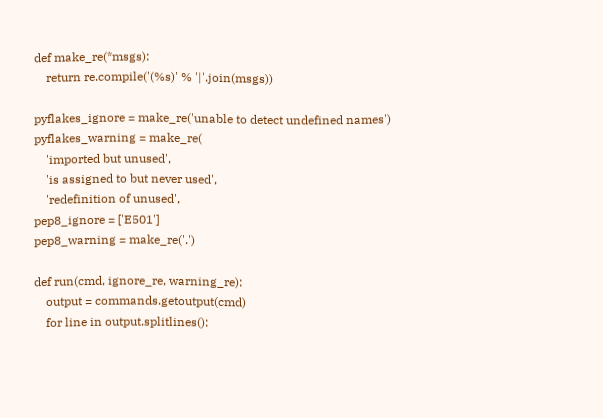def make_re(*msgs):
    return re.compile('(%s)' % '|'.join(msgs))

pyflakes_ignore = make_re('unable to detect undefined names')
pyflakes_warning = make_re(
    'imported but unused',
    'is assigned to but never used',
    'redefinition of unused',
pep8_ignore = ['E501']
pep8_warning = make_re('.')

def run(cmd, ignore_re, warning_re):
    output = commands.getoutput(cmd)
    for line in output.splitlines():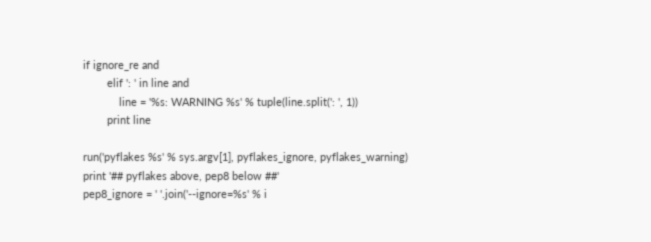if ignore_re and
        elif ': ' in line and
            line = '%s: WARNING %s' % tuple(line.split(': ', 1))
        print line

run('pyflakes %s' % sys.argv[1], pyflakes_ignore, pyflakes_warning)
print '## pyflakes above, pep8 below ##'
pep8_ignore = ' '.join('--ignore=%s' % i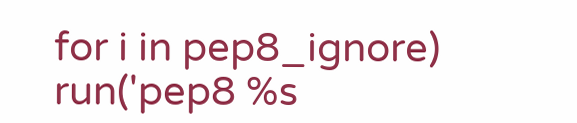for i in pep8_ignore)
run('pep8 %s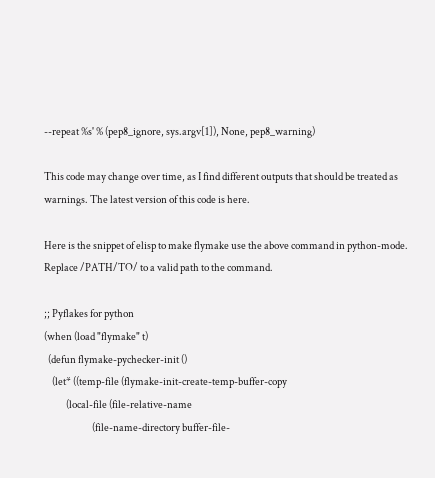--repeat %s' % (pep8_ignore, sys.argv[1]), None, pep8_warning)

This code may change over time, as I find different outputs that should be treated as warnings. The latest version of this code is here.

Here is the snippet of elisp to make flymake use the above command in python-mode. Replace /PATH/TO/ to a valid path to the command.

;; Pyflakes for python
(when (load "flymake" t)
  (defun flymake-pychecker-init ()
    (let* ((temp-file (flymake-init-create-temp-buffer-copy
           (local-file (file-relative-name
                        (file-name-directory buffer-file-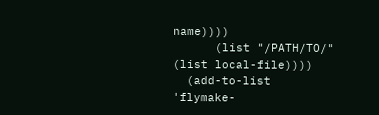name))))
      (list "/PATH/TO/" (list local-file))))
  (add-to-list 'flymake-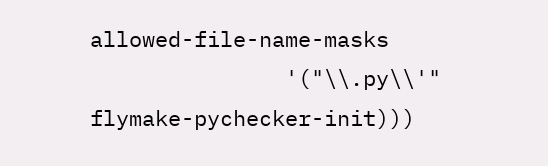allowed-file-name-masks
               '("\\.py\\'" flymake-pychecker-init)))